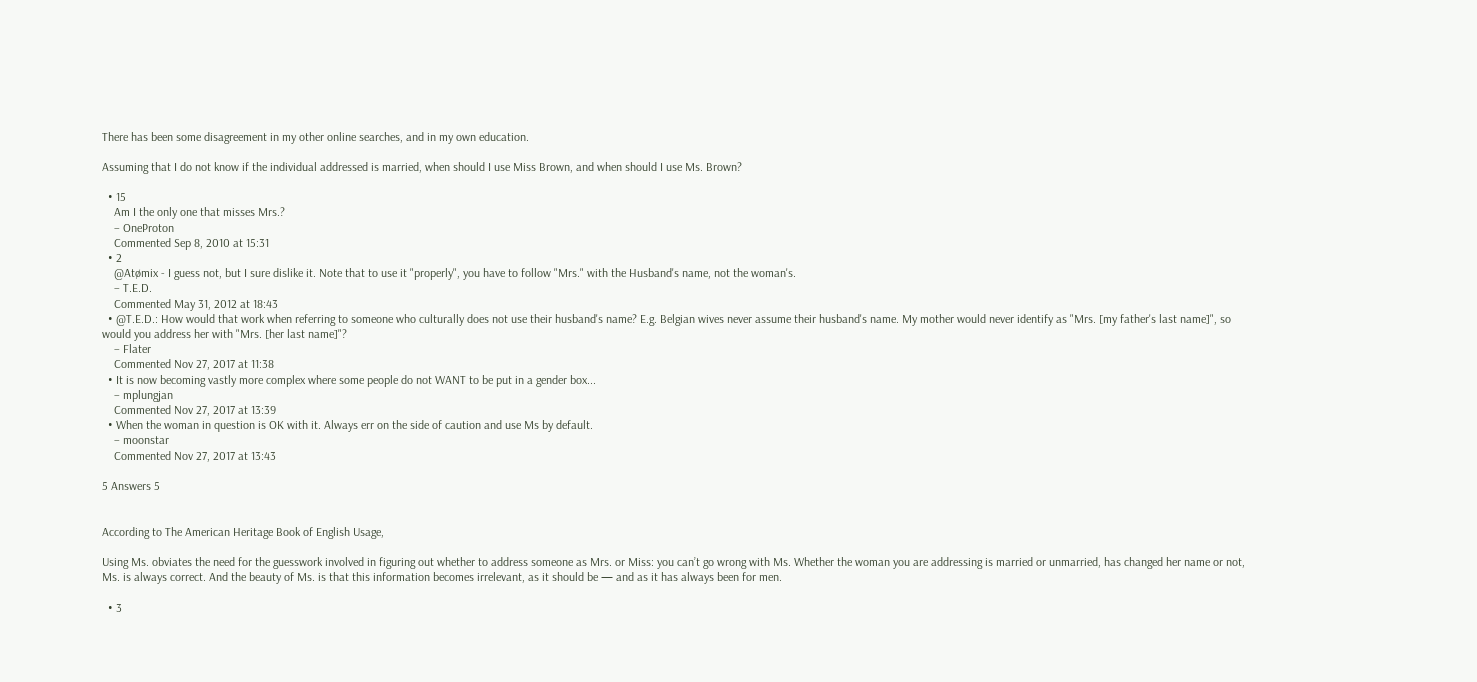There has been some disagreement in my other online searches, and in my own education.

Assuming that I do not know if the individual addressed is married, when should I use Miss Brown, and when should I use Ms. Brown?

  • 15
    Am I the only one that misses Mrs.?
    – OneProton
    Commented Sep 8, 2010 at 15:31
  • 2
    @Atømix - I guess not, but I sure dislike it. Note that to use it "properly", you have to follow "Mrs." with the Husband's name, not the woman's.
    – T.E.D.
    Commented May 31, 2012 at 18:43
  • @T.E.D.: How would that work when referring to someone who culturally does not use their husband's name? E.g. Belgian wives never assume their husband's name. My mother would never identify as "Mrs. [my father's last name]", so would you address her with "Mrs. [her last name]"?
    – Flater
    Commented Nov 27, 2017 at 11:38
  • It is now becoming vastly more complex where some people do not WANT to be put in a gender box...
    – mplungjan
    Commented Nov 27, 2017 at 13:39
  • When the woman in question is OK with it. Always err on the side of caution and use Ms by default.
    – moonstar
    Commented Nov 27, 2017 at 13:43

5 Answers 5


According to The American Heritage Book of English Usage,

Using Ms. obviates the need for the guesswork involved in figuring out whether to address someone as Mrs. or Miss: you can’t go wrong with Ms. Whether the woman you are addressing is married or unmarried, has changed her name or not, Ms. is always correct. And the beauty of Ms. is that this information becomes irrelevant, as it should be — and as it has always been for men.

  • 3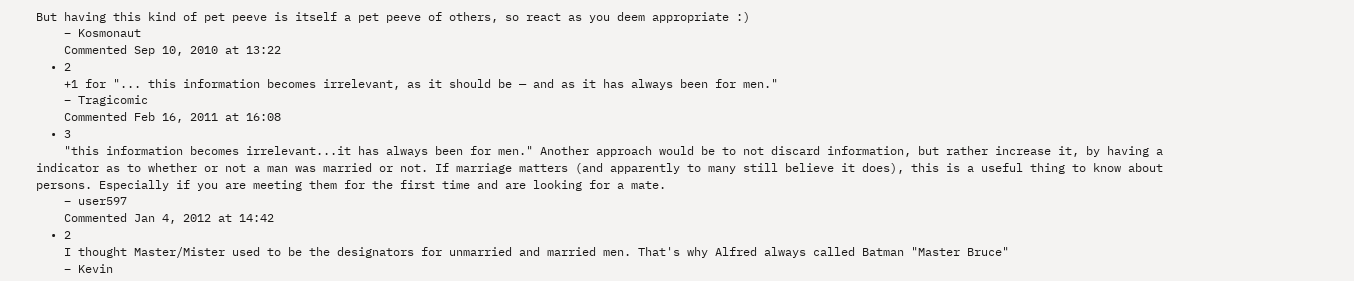But having this kind of pet peeve is itself a pet peeve of others, so react as you deem appropriate :)
    – Kosmonaut
    Commented Sep 10, 2010 at 13:22
  • 2
    +1 for "... this information becomes irrelevant, as it should be — and as it has always been for men."
    – Tragicomic
    Commented Feb 16, 2011 at 16:08
  • 3
    "this information becomes irrelevant...it has always been for men." Another approach would be to not discard information, but rather increase it, by having a indicator as to whether or not a man was married or not. If marriage matters (and apparently to many still believe it does), this is a useful thing to know about persons. Especially if you are meeting them for the first time and are looking for a mate.
    – user597
    Commented Jan 4, 2012 at 14:42
  • 2
    I thought Master/Mister used to be the designators for unmarried and married men. That's why Alfred always called Batman "Master Bruce"
    – Kevin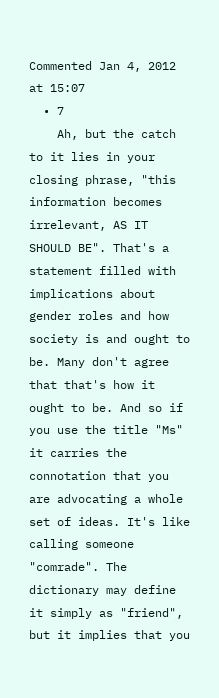Commented Jan 4, 2012 at 15:07
  • 7
    Ah, but the catch to it lies in your closing phrase, "this information becomes irrelevant, AS IT SHOULD BE". That's a statement filled with implications about gender roles and how society is and ought to be. Many don't agree that that's how it ought to be. And so if you use the title "Ms" it carries the connotation that you are advocating a whole set of ideas. It's like calling someone "comrade". The dictionary may define it simply as "friend", but it implies that you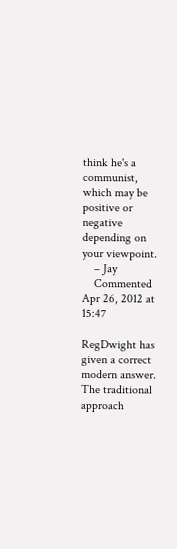think he's a communist, which may be positive or negative depending on your viewpoint.
    – Jay
    Commented Apr 26, 2012 at 15:47

RegDwight has given a correct modern answer. The traditional approach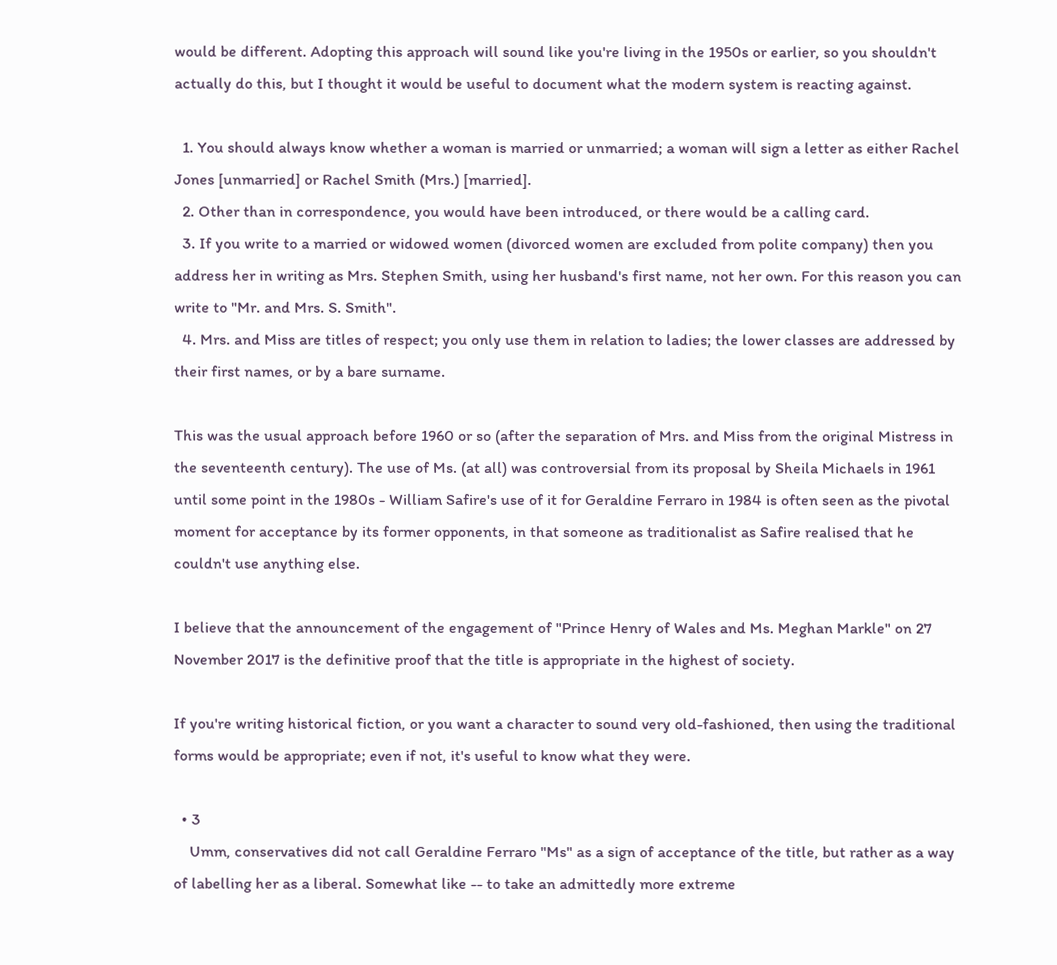would be different. Adopting this approach will sound like you're living in the 1950s or earlier, so you shouldn't actually do this, but I thought it would be useful to document what the modern system is reacting against.

  1. You should always know whether a woman is married or unmarried; a woman will sign a letter as either Rachel Jones [unmarried] or Rachel Smith (Mrs.) [married].
  2. Other than in correspondence, you would have been introduced, or there would be a calling card.
  3. If you write to a married or widowed women (divorced women are excluded from polite company) then you address her in writing as Mrs. Stephen Smith, using her husband's first name, not her own. For this reason you can write to "Mr. and Mrs. S. Smith".
  4. Mrs. and Miss are titles of respect; you only use them in relation to ladies; the lower classes are addressed by their first names, or by a bare surname.

This was the usual approach before 1960 or so (after the separation of Mrs. and Miss from the original Mistress in the seventeenth century). The use of Ms. (at all) was controversial from its proposal by Sheila Michaels in 1961 until some point in the 1980s - William Safire's use of it for Geraldine Ferraro in 1984 is often seen as the pivotal moment for acceptance by its former opponents, in that someone as traditionalist as Safire realised that he couldn't use anything else.

I believe that the announcement of the engagement of "Prince Henry of Wales and Ms. Meghan Markle" on 27 November 2017 is the definitive proof that the title is appropriate in the highest of society.

If you're writing historical fiction, or you want a character to sound very old-fashioned, then using the traditional forms would be appropriate; even if not, it's useful to know what they were.

  • 3
    Umm, conservatives did not call Geraldine Ferraro "Ms" as a sign of acceptance of the title, but rather as a way of labelling her as a liberal. Somewhat like -- to take an admittedly more extreme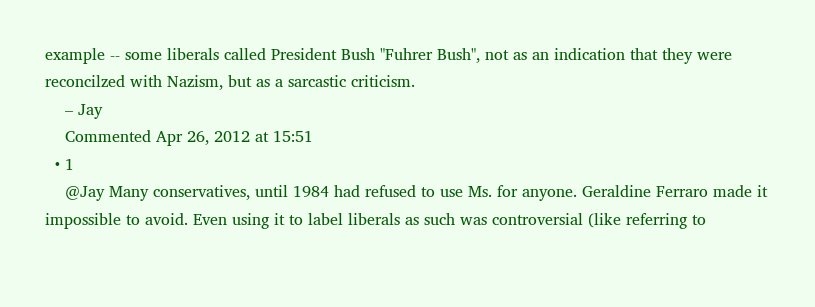example -- some liberals called President Bush "Fuhrer Bush", not as an indication that they were reconcilzed with Nazism, but as a sarcastic criticism.
    – Jay
    Commented Apr 26, 2012 at 15:51
  • 1
    @Jay Many conservatives, until 1984 had refused to use Ms. for anyone. Geraldine Ferraro made it impossible to avoid. Even using it to label liberals as such was controversial (like referring to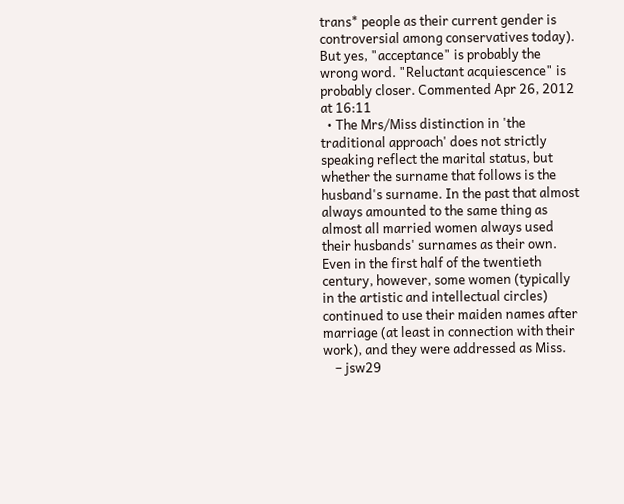trans* people as their current gender is controversial among conservatives today). But yes, "acceptance" is probably the wrong word. "Reluctant acquiescence" is probably closer. Commented Apr 26, 2012 at 16:11
  • The Mrs/Miss distinction in 'the traditional approach' does not strictly speaking reflect the marital status, but whether the surname that follows is the husband's surname. In the past that almost always amounted to the same thing as almost all married women always used their husbands' surnames as their own. Even in the first half of the twentieth century, however, some women (typically in the artistic and intellectual circles) continued to use their maiden names after marriage (at least in connection with their work), and they were addressed as Miss.
    – jsw29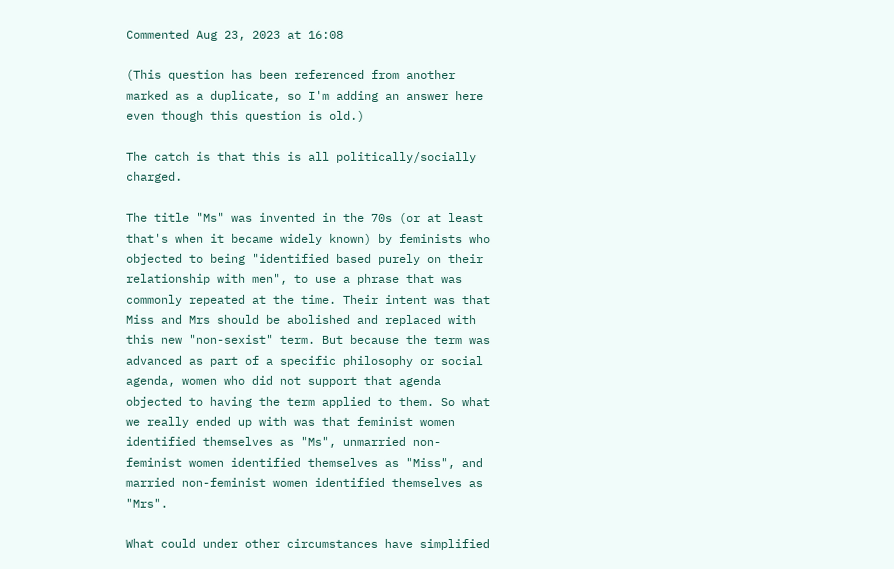Commented Aug 23, 2023 at 16:08

(This question has been referenced from another marked as a duplicate, so I'm adding an answer here even though this question is old.)

The catch is that this is all politically/socially charged.

The title "Ms" was invented in the 70s (or at least that's when it became widely known) by feminists who objected to being "identified based purely on their relationship with men", to use a phrase that was commonly repeated at the time. Their intent was that Miss and Mrs should be abolished and replaced with this new "non-sexist" term. But because the term was advanced as part of a specific philosophy or social agenda, women who did not support that agenda objected to having the term applied to them. So what we really ended up with was that feminist women identified themselves as "Ms", unmarried non-feminist women identified themselves as "Miss", and married non-feminist women identified themselves as "Mrs".

What could under other circumstances have simplified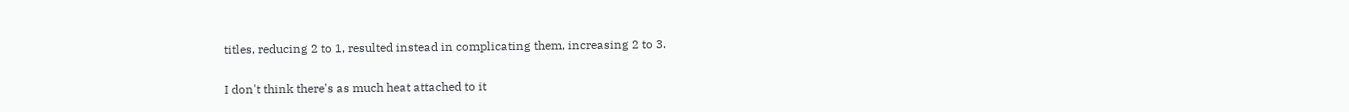titles, reducing 2 to 1, resulted instead in complicating them, increasing 2 to 3.

I don't think there's as much heat attached to it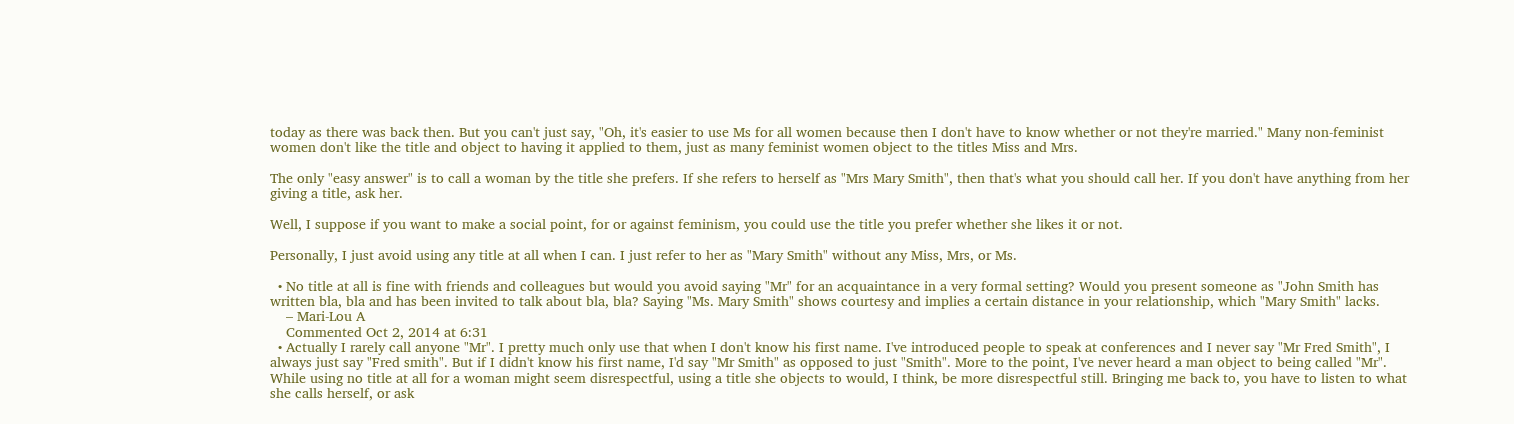today as there was back then. But you can't just say, "Oh, it's easier to use Ms for all women because then I don't have to know whether or not they're married." Many non-feminist women don't like the title and object to having it applied to them, just as many feminist women object to the titles Miss and Mrs.

The only "easy answer" is to call a woman by the title she prefers. If she refers to herself as "Mrs Mary Smith", then that's what you should call her. If you don't have anything from her giving a title, ask her.

Well, I suppose if you want to make a social point, for or against feminism, you could use the title you prefer whether she likes it or not.

Personally, I just avoid using any title at all when I can. I just refer to her as "Mary Smith" without any Miss, Mrs, or Ms.

  • No title at all is fine with friends and colleagues but would you avoid saying "Mr" for an acquaintance in a very formal setting? Would you present someone as "John Smith has written bla, bla and has been invited to talk about bla, bla? Saying "Ms. Mary Smith" shows courtesy and implies a certain distance in your relationship, which "Mary Smith" lacks.
    – Mari-Lou A
    Commented Oct 2, 2014 at 6:31
  • Actually I rarely call anyone "Mr". I pretty much only use that when I don't know his first name. I've introduced people to speak at conferences and I never say "Mr Fred Smith", I always just say "Fred smith". But if I didn't know his first name, I'd say "Mr Smith" as opposed to just "Smith". More to the point, I've never heard a man object to being called "Mr". While using no title at all for a woman might seem disrespectful, using a title she objects to would, I think, be more disrespectful still. Bringing me back to, you have to listen to what she calls herself, or ask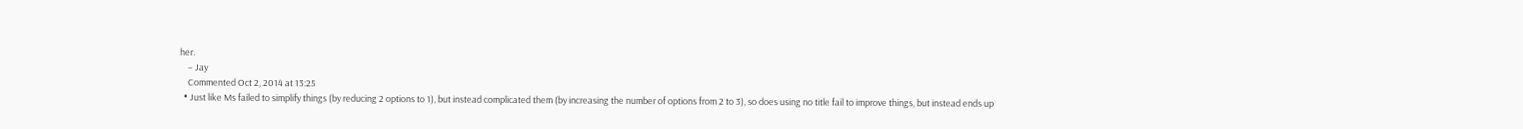her.
    – Jay
    Commented Oct 2, 2014 at 13:25
  • Just like Ms failed to simplify things (by reducing 2 options to 1), but instead complicated them (by increasing the number of options from 2 to 3), so does using no title fail to improve things, but instead ends up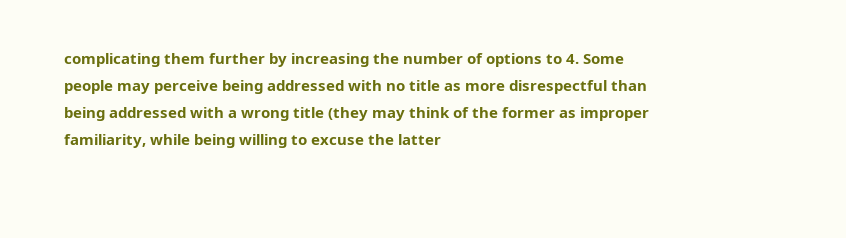complicating them further by increasing the number of options to 4. Some people may perceive being addressed with no title as more disrespectful than being addressed with a wrong title (they may think of the former as improper familiarity, while being willing to excuse the latter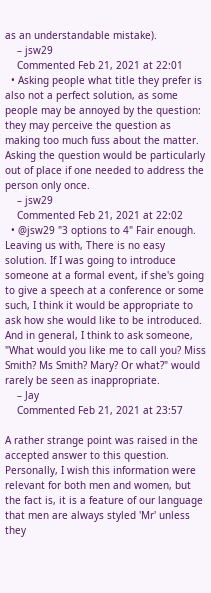as an understandable mistake).
    – jsw29
    Commented Feb 21, 2021 at 22:01
  • Asking people what title they prefer is also not a perfect solution, as some people may be annoyed by the question: they may perceive the question as making too much fuss about the matter. Asking the question would be particularly out of place if one needed to address the person only once.
    – jsw29
    Commented Feb 21, 2021 at 22:02
  • @jsw29 "3 options to 4" Fair enough. Leaving us with, There is no easy solution. If I was going to introduce someone at a formal event, if she's going to give a speech at a conference or some such, I think it would be appropriate to ask how she would like to be introduced. And in general, I think to ask someone, "What would you like me to call you? Miss Smith? Ms Smith? Mary? Or what?" would rarely be seen as inappropriate.
    – Jay
    Commented Feb 21, 2021 at 23:57

A rather strange point was raised in the accepted answer to this question. Personally, I wish this information were relevant for both men and women, but the fact is, it is a feature of our language that men are always styled 'Mr' unless they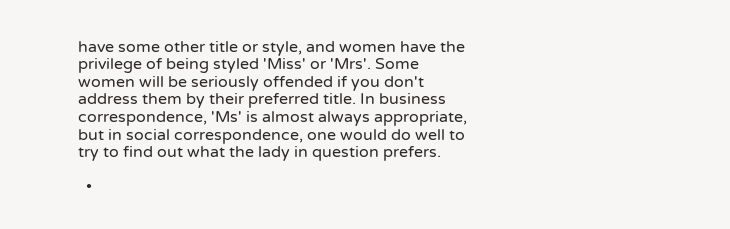have some other title or style, and women have the privilege of being styled 'Miss' or 'Mrs'. Some women will be seriously offended if you don't address them by their preferred title. In business correspondence, 'Ms' is almost always appropriate, but in social correspondence, one would do well to try to find out what the lady in question prefers.

  •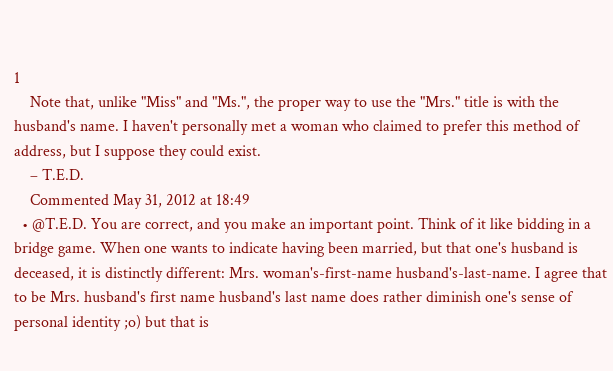1
    Note that, unlike "Miss" and "Ms.", the proper way to use the "Mrs." title is with the husband's name. I haven't personally met a woman who claimed to prefer this method of address, but I suppose they could exist.
    – T.E.D.
    Commented May 31, 2012 at 18:49
  • @T.E.D. You are correct, and you make an important point. Think of it like bidding in a bridge game. When one wants to indicate having been married, but that one's husband is deceased, it is distinctly different: Mrs. woman's-first-name husband's-last-name. I agree that to be Mrs. husband's first name husband's last name does rather diminish one's sense of personal identity ;o) but that is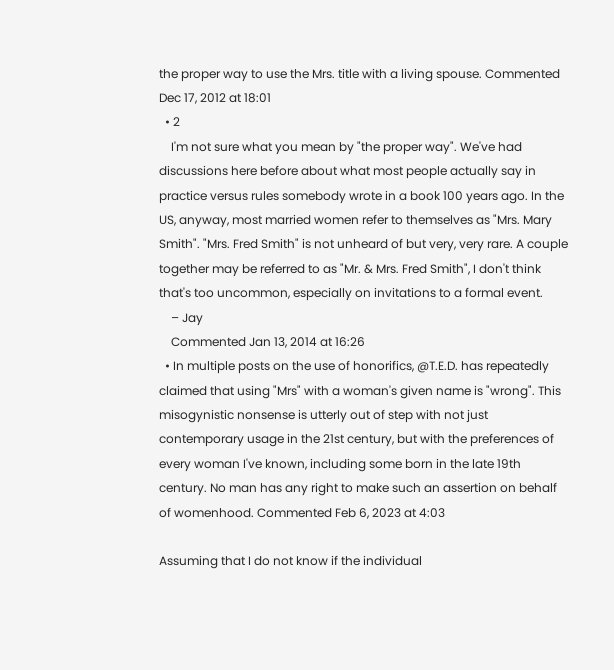the proper way to use the Mrs. title with a living spouse. Commented Dec 17, 2012 at 18:01
  • 2
    I'm not sure what you mean by "the proper way". We've had discussions here before about what most people actually say in practice versus rules somebody wrote in a book 100 years ago. In the US, anyway, most married women refer to themselves as "Mrs. Mary Smith". "Mrs. Fred Smith" is not unheard of but very, very rare. A couple together may be referred to as "Mr. & Mrs. Fred Smith", I don't think that's too uncommon, especially on invitations to a formal event.
    – Jay
    Commented Jan 13, 2014 at 16:26
  • In multiple posts on the use of honorifics, @T.E.D. has repeatedly claimed that using "Mrs" with a woman's given name is "wrong". This misogynistic nonsense is utterly out of step with not just contemporary usage in the 21st century, but with the preferences of every woman I've known, including some born in the late 19th century. No man has any right to make such an assertion on behalf of womenhood. Commented Feb 6, 2023 at 4:03

Assuming that I do not know if the individual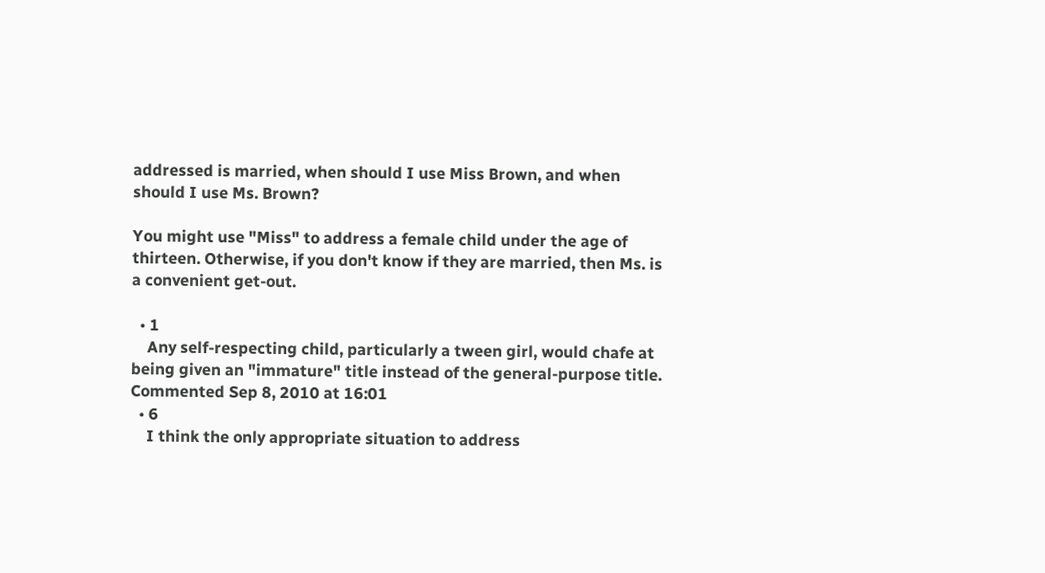addressed is married, when should I use Miss Brown, and when should I use Ms. Brown?

You might use "Miss" to address a female child under the age of thirteen. Otherwise, if you don't know if they are married, then Ms. is a convenient get-out.

  • 1
    Any self-respecting child, particularly a tween girl, would chafe at being given an "immature" title instead of the general-purpose title. Commented Sep 8, 2010 at 16:01
  • 6
    I think the only appropriate situation to address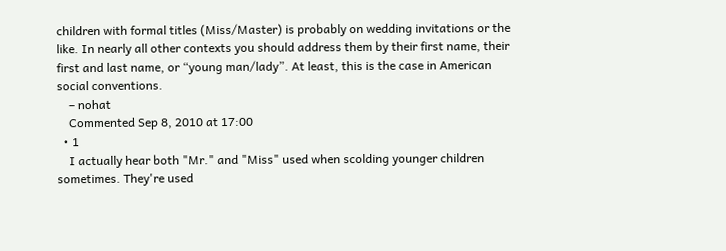children with formal titles (Miss/Master) is probably on wedding invitations or the like. In nearly all other contexts you should address them by their first name, their first and last name, or “young man/lady”. At least, this is the case in American social conventions.
    – nohat
    Commented Sep 8, 2010 at 17:00
  • 1
    I actually hear both "Mr." and "Miss" used when scolding younger children sometimes. They're used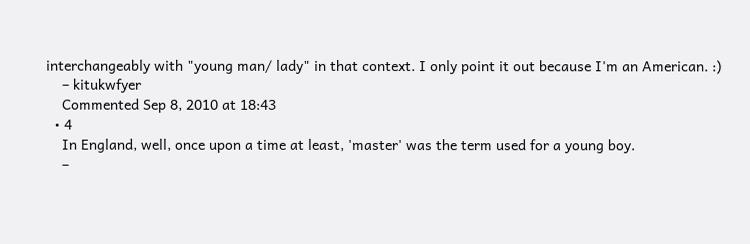interchangeably with "young man/ lady" in that context. I only point it out because I'm an American. :)
    – kitukwfyer
    Commented Sep 8, 2010 at 18:43
  • 4
    In England, well, once upon a time at least, 'master' was the term used for a young boy.
    –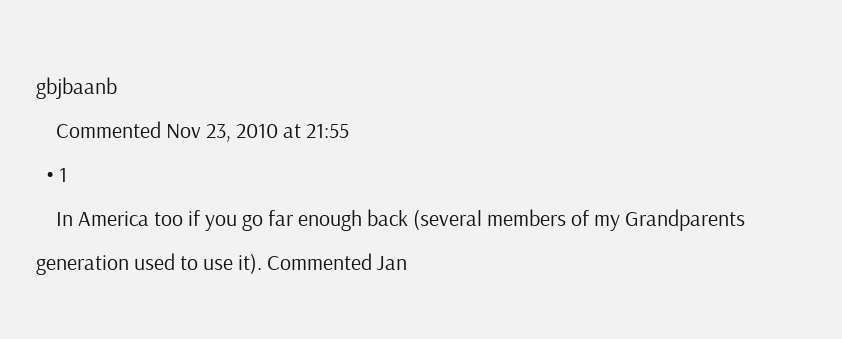gbjbaanb
    Commented Nov 23, 2010 at 21:55
  • 1
    In America too if you go far enough back (several members of my Grandparents generation used to use it). Commented Jan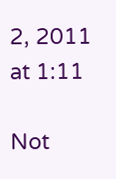2, 2011 at 1:11

Not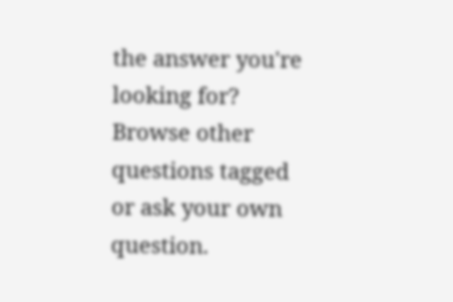the answer you're looking for? Browse other questions tagged or ask your own question.